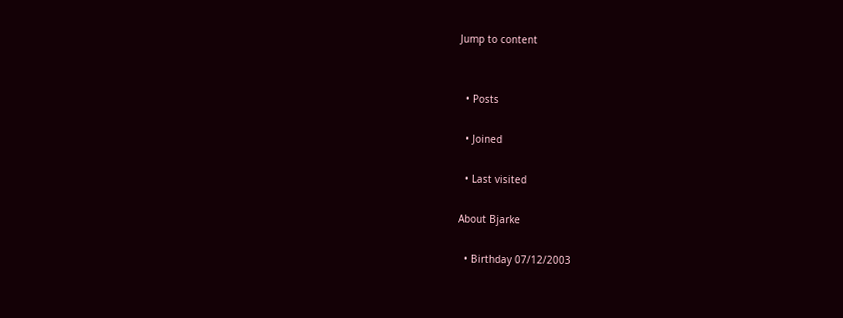Jump to content


  • Posts

  • Joined

  • Last visited

About Bjarke

  • Birthday 07/12/2003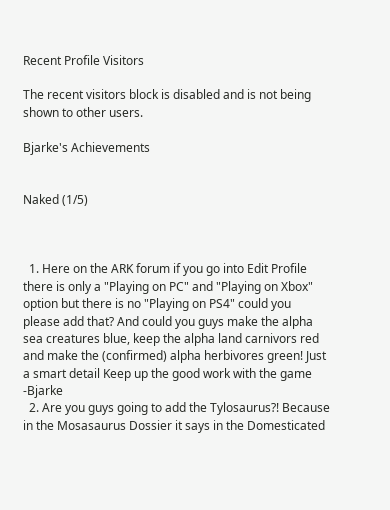Recent Profile Visitors

The recent visitors block is disabled and is not being shown to other users.

Bjarke's Achievements


Naked (1/5)



  1. Here on the ARK forum if you go into Edit Profile there is only a "Playing on PC" and "Playing on Xbox" option but there is no "Playing on PS4" could you please add that? And could you guys make the alpha sea creatures blue, keep the alpha land carnivors red and make the (confirmed) alpha herbivores green! Just a smart detail Keep up the good work with the game -Bjarke
  2. Are you guys going to add the Tylosaurus?! Because in the Mosasaurus Dossier it says in the Domesticated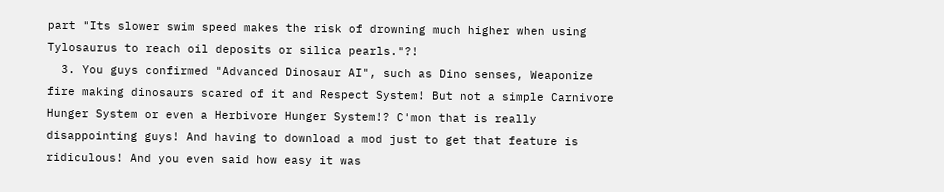part "Its slower swim speed makes the risk of drowning much higher when using Tylosaurus to reach oil deposits or silica pearls."?!
  3. You guys confirmed "Advanced Dinosaur AI", such as Dino senses, Weaponize fire making dinosaurs scared of it and Respect System! But not a simple Carnivore Hunger System or even a Herbivore Hunger System!? C'mon that is really disappointing guys! And having to download a mod just to get that feature is ridiculous! And you even said how easy it was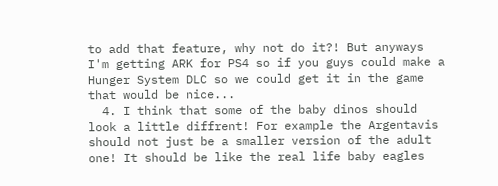to add that feature, why not do it?! But anyways I'm getting ARK for PS4 so if you guys could make a Hunger System DLC so we could get it in the game that would be nice...
  4. I think that some of the baby dinos should look a little diffrent! For example the Argentavis should not just be a smaller version of the adult one! It should be like the real life baby eagles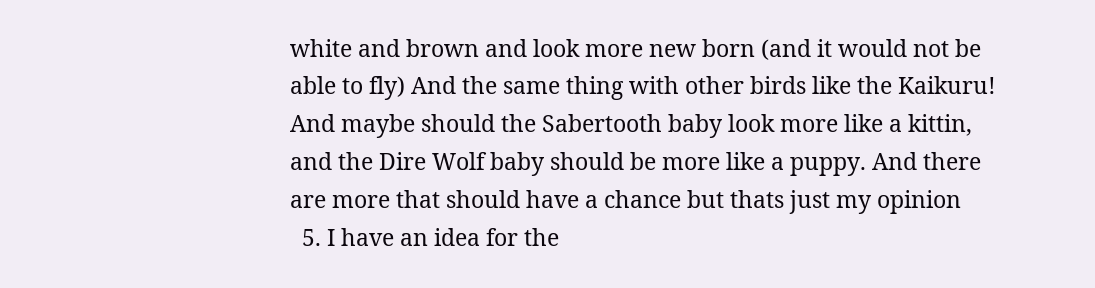white and brown and look more new born (and it would not be able to fly) And the same thing with other birds like the Kaikuru! And maybe should the Sabertooth baby look more like a kittin, and the Dire Wolf baby should be more like a puppy. And there are more that should have a chance but thats just my opinion
  5. I have an idea for the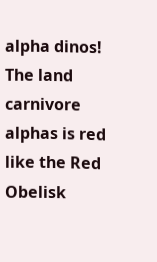alpha dinos! The land carnivore alphas is red like the Red Obelisk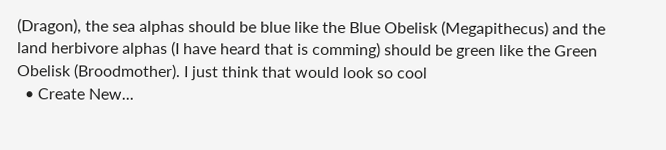(Dragon), the sea alphas should be blue like the Blue Obelisk (Megapithecus) and the land herbivore alphas (I have heard that is comming) should be green like the Green Obelisk (Broodmother). I just think that would look so cool
  • Create New...